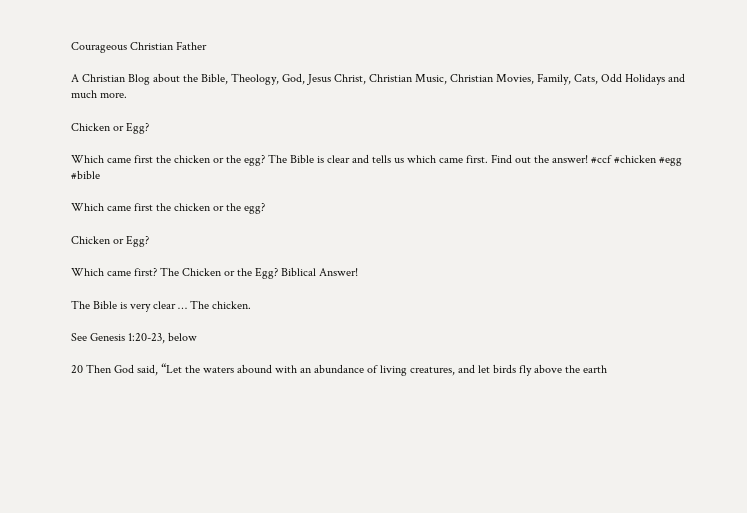Courageous Christian Father

A Christian Blog about the Bible, Theology, God, Jesus Christ, Christian Music, Christian Movies, Family, Cats, Odd Holidays and much more.

Chicken or Egg?

Which came first the chicken or the egg? The Bible is clear and tells us which came first. Find out the answer! #ccf #chicken #egg #bible

Which came first the chicken or the egg?

Chicken or Egg?

Which came first? The Chicken or the Egg? Biblical Answer!

The Bible is very clear … The chicken.

See Genesis 1:20-23, below

20 Then God said, “Let the waters abound with an abundance of living creatures, and let birds fly above the earth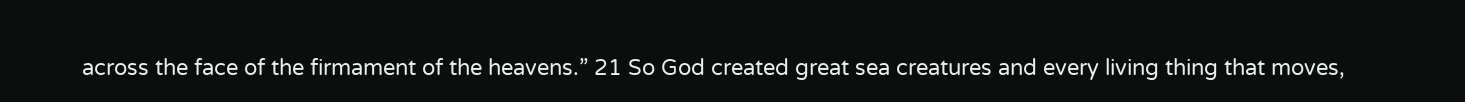across the face of the firmament of the heavens.” 21 So God created great sea creatures and every living thing that moves,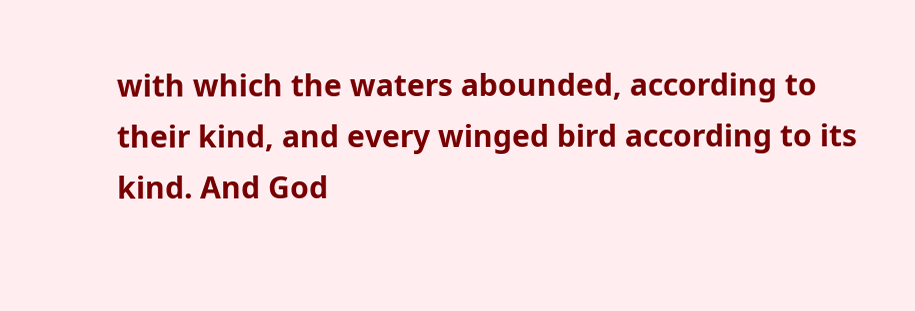with which the waters abounded, according to their kind, and every winged bird according to its kind. And God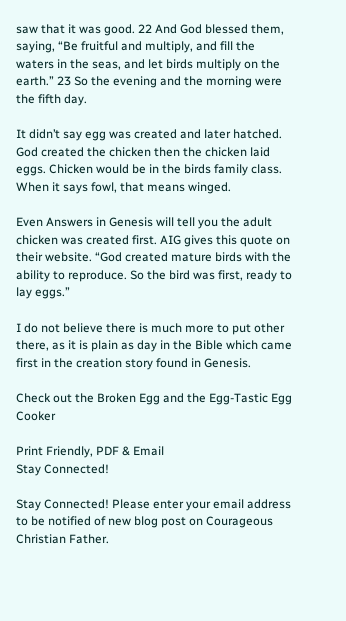saw that it was good. 22 And God blessed them, saying, “Be fruitful and multiply, and fill the waters in the seas, and let birds multiply on the earth.” 23 So the evening and the morning were the fifth day.

It didn’t say egg was created and later hatched. God created the chicken then the chicken laid eggs. Chicken would be in the birds family class. When it says fowl, that means winged.

Even Answers in Genesis will tell you the adult chicken was created first. AIG gives this quote on their website. “God created mature birds with the ability to reproduce. So the bird was first, ready to lay eggs.”

I do not believe there is much more to put other there, as it is plain as day in the Bible which came first in the creation story found in Genesis.

Check out the Broken Egg and the Egg-Tastic Egg Cooker

Print Friendly, PDF & Email
Stay Connected!

Stay Connected! Please enter your email address to be notified of new blog post on Courageous Christian Father.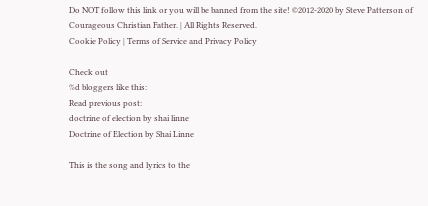Do NOT follow this link or you will be banned from the site! ©2012-2020 by Steve Patterson of Courageous Christian Father. | All Rights Reserved.
Cookie Policy | Terms of Service and Privacy Policy

Check out
%d bloggers like this:
Read previous post:
doctrine of election by shai linne
Doctrine of Election by Shai Linne

This is the song and lyrics to the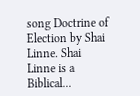song Doctrine of Election by Shai Linne. Shai Linne is a Biblical...